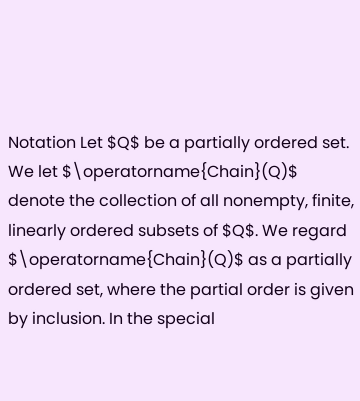Notation Let $Q$ be a partially ordered set. We let $\operatorname{Chain}(Q)$ denote the collection of all nonempty, finite, linearly ordered subsets of $Q$. We regard $\operatorname{Chain}(Q)$ as a partially ordered set, where the partial order is given by inclusion. In the special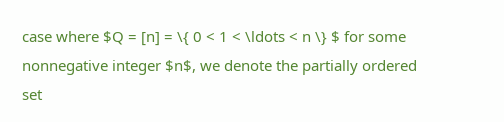case where $Q = [n] = \{ 0 < 1 < \ldots < n \} $ for some nonnegative integer $n$, we denote the partially ordered set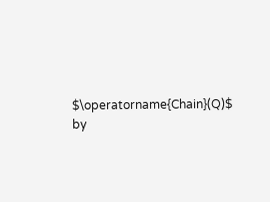$\operatorname{Chain}(Q)$ by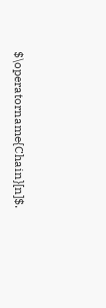$\operatorname{Chain}[n]$.